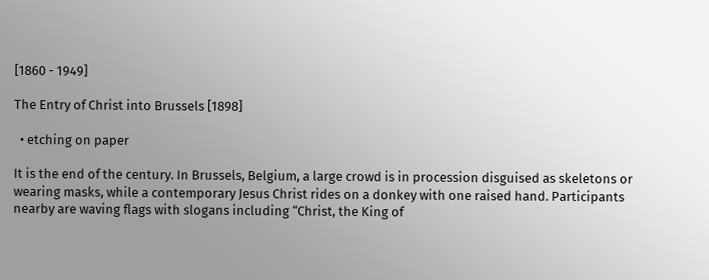[1860 - 1949]

The Entry of Christ into Brussels [1898]

  • etching on paper

It is the end of the century. In Brussels, Belgium, a large crowd is in procession disguised as skeletons or wearing masks, while a contemporary Jesus Christ rides on a donkey with one raised hand. Participants nearby are waving flags with slogans including “Christ, the King of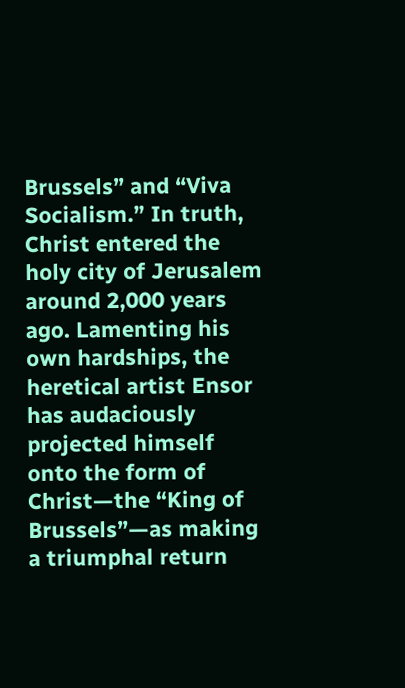Brussels” and “Viva Socialism.” In truth, Christ entered the holy city of Jerusalem around 2,000 years ago. Lamenting his own hardships, the heretical artist Ensor has audaciously projected himself onto the form of Christ—the “King of Brussels”—as making a triumphal return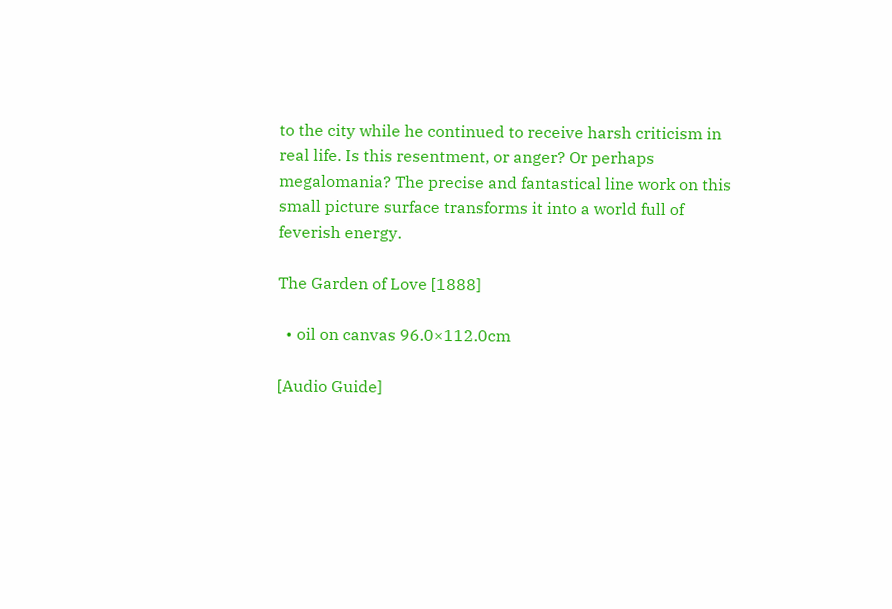to the city while he continued to receive harsh criticism in real life. Is this resentment, or anger? Or perhaps megalomania? The precise and fantastical line work on this small picture surface transforms it into a world full of feverish energy.

The Garden of Love [1888]

  • oil on canvas 96.0×112.0cm

[Audio Guide]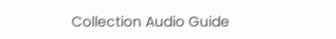Collection Audio Guide